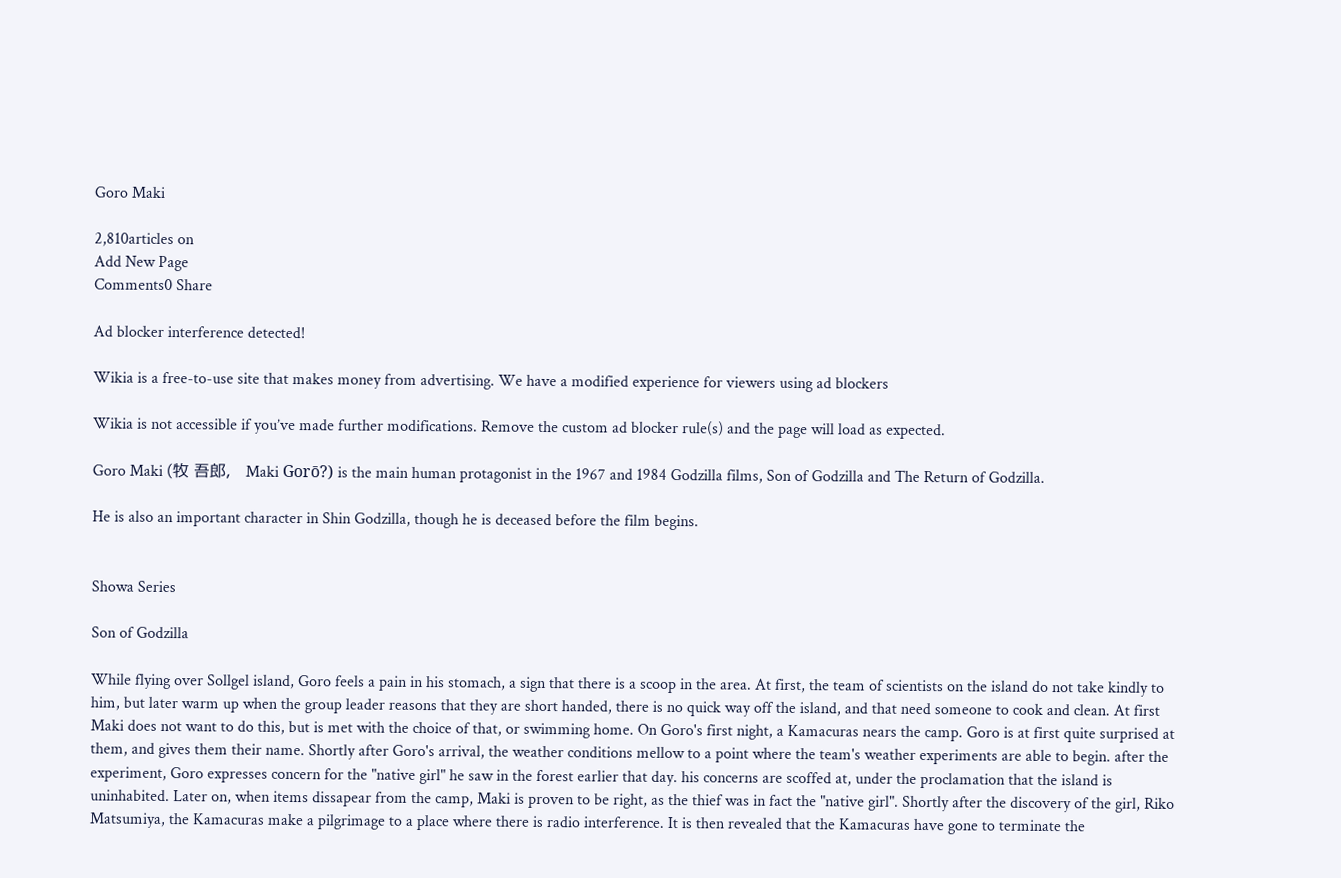Goro Maki

2,810articles on
Add New Page
Comments0 Share

Ad blocker interference detected!

Wikia is a free-to-use site that makes money from advertising. We have a modified experience for viewers using ad blockers

Wikia is not accessible if you’ve made further modifications. Remove the custom ad blocker rule(s) and the page will load as expected.

Goro Maki (牧 吾郎,   Maki Gorō?) is the main human protagonist in the 1967 and 1984 Godzilla films, Son of Godzilla and The Return of Godzilla.

He is also an important character in Shin Godzilla, though he is deceased before the film begins.


Showa Series

Son of Godzilla

While flying over Sollgel island, Goro feels a pain in his stomach, a sign that there is a scoop in the area. At first, the team of scientists on the island do not take kindly to him, but later warm up when the group leader reasons that they are short handed, there is no quick way off the island, and that need someone to cook and clean. At first Maki does not want to do this, but is met with the choice of that, or swimming home. On Goro's first night, a Kamacuras nears the camp. Goro is at first quite surprised at them, and gives them their name. Shortly after Goro's arrival, the weather conditions mellow to a point where the team's weather experiments are able to begin. after the experiment, Goro expresses concern for the "native girl" he saw in the forest earlier that day. his concerns are scoffed at, under the proclamation that the island is uninhabited. Later on, when items dissapear from the camp, Maki is proven to be right, as the thief was in fact the "native girl". Shortly after the discovery of the girl, Riko Matsumiya, the Kamacuras make a pilgrimage to a place where there is radio interference. It is then revealed that the Kamacuras have gone to terminate the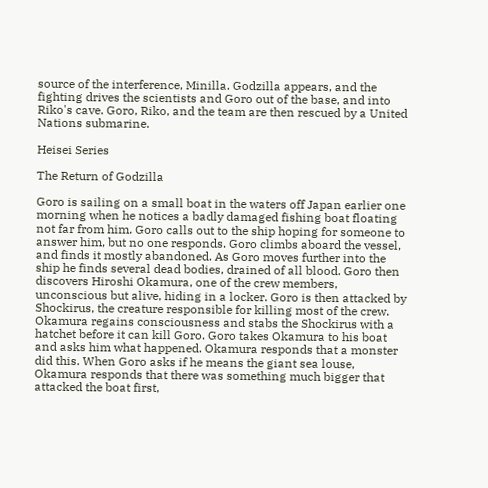source of the interference, Minilla. Godzilla appears, and the fighting drives the scientists and Goro out of the base, and into Riko's cave. Goro, Riko, and the team are then rescued by a United Nations submarine.

Heisei Series

The Return of Godzilla

Goro is sailing on a small boat in the waters off Japan earlier one morning when he notices a badly damaged fishing boat floating not far from him. Goro calls out to the ship hoping for someone to answer him, but no one responds. Goro climbs aboard the vessel, and finds it mostly abandoned. As Goro moves further into the ship he finds several dead bodies, drained of all blood. Goro then discovers Hiroshi Okamura, one of the crew members, unconscious but alive, hiding in a locker. Goro is then attacked by Shockirus, the creature responsible for killing most of the crew. Okamura regains consciousness and stabs the Shockirus with a hatchet before it can kill Goro. Goro takes Okamura to his boat and asks him what happened. Okamura responds that a monster did this. When Goro asks if he means the giant sea louse, Okamura responds that there was something much bigger that attacked the boat first,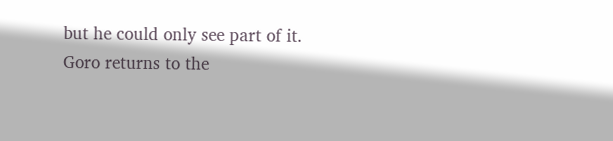but he could only see part of it. Goro returns to the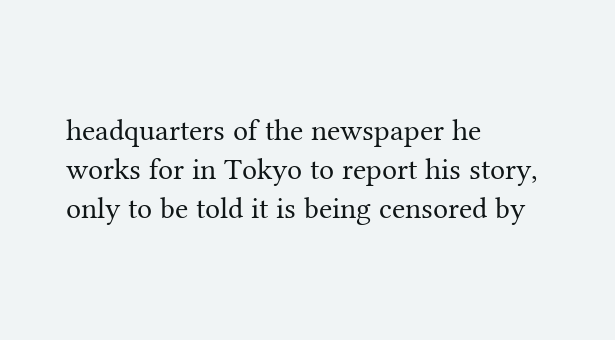headquarters of the newspaper he works for in Tokyo to report his story, only to be told it is being censored by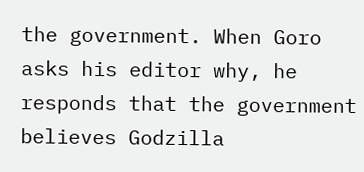the government. When Goro asks his editor why, he responds that the government believes Godzilla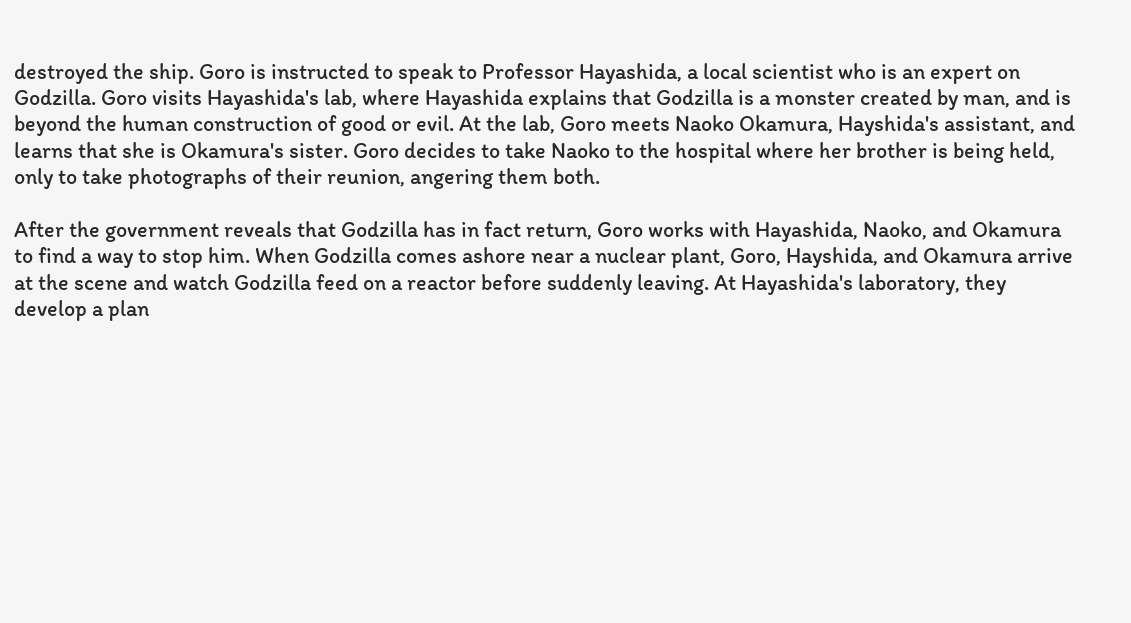destroyed the ship. Goro is instructed to speak to Professor Hayashida, a local scientist who is an expert on Godzilla. Goro visits Hayashida's lab, where Hayashida explains that Godzilla is a monster created by man, and is beyond the human construction of good or evil. At the lab, Goro meets Naoko Okamura, Hayshida's assistant, and learns that she is Okamura's sister. Goro decides to take Naoko to the hospital where her brother is being held, only to take photographs of their reunion, angering them both.

After the government reveals that Godzilla has in fact return, Goro works with Hayashida, Naoko, and Okamura to find a way to stop him. When Godzilla comes ashore near a nuclear plant, Goro, Hayshida, and Okamura arrive at the scene and watch Godzilla feed on a reactor before suddenly leaving. At Hayashida's laboratory, they develop a plan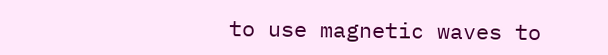to use magnetic waves to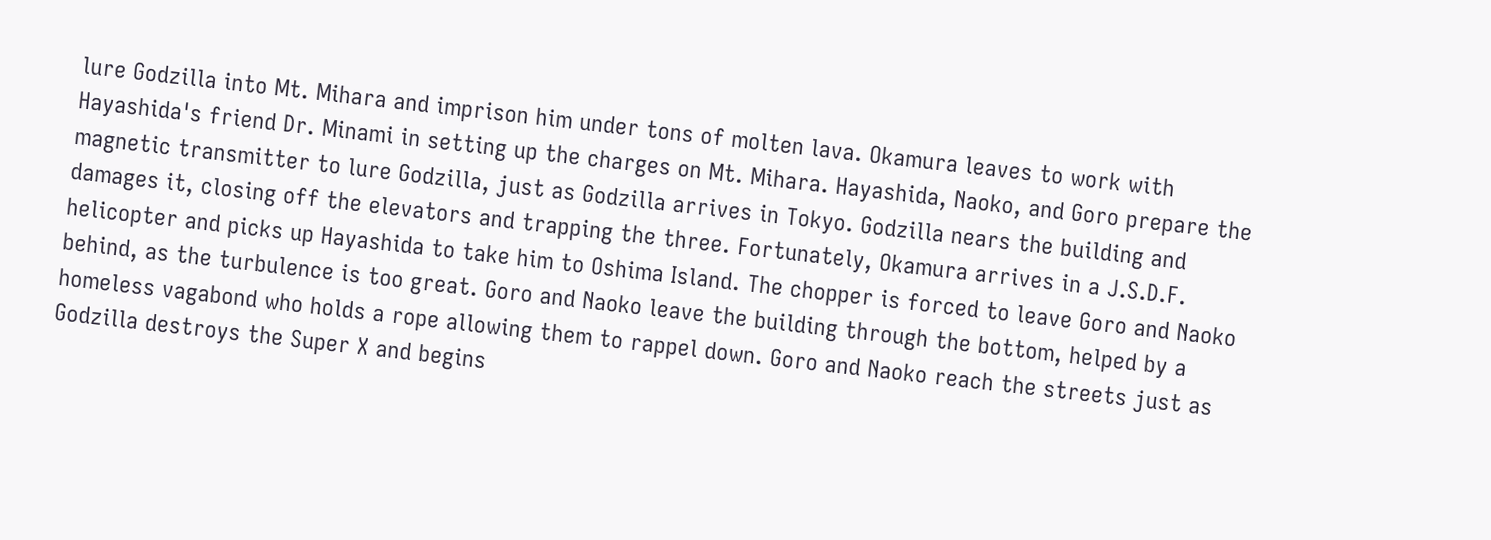lure Godzilla into Mt. Mihara and imprison him under tons of molten lava. Okamura leaves to work with Hayashida's friend Dr. Minami in setting up the charges on Mt. Mihara. Hayashida, Naoko, and Goro prepare the magnetic transmitter to lure Godzilla, just as Godzilla arrives in Tokyo. Godzilla nears the building and damages it, closing off the elevators and trapping the three. Fortunately, Okamura arrives in a J.S.D.F. helicopter and picks up Hayashida to take him to Oshima Island. The chopper is forced to leave Goro and Naoko behind, as the turbulence is too great. Goro and Naoko leave the building through the bottom, helped by a homeless vagabond who holds a rope allowing them to rappel down. Goro and Naoko reach the streets just as Godzilla destroys the Super X and begins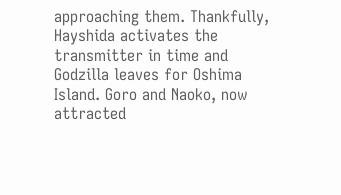approaching them. Thankfully, Hayshida activates the transmitter in time and Godzilla leaves for Oshima Island. Goro and Naoko, now attracted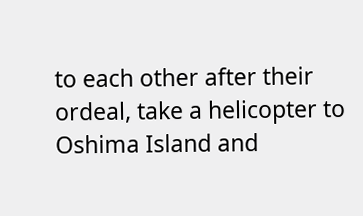to each other after their ordeal, take a helicopter to Oshima Island and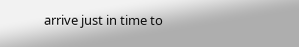arrive just in time to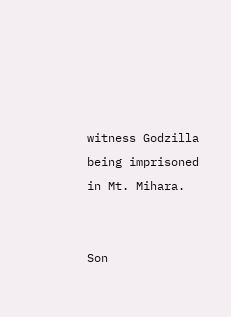witness Godzilla being imprisoned in Mt. Mihara.


Son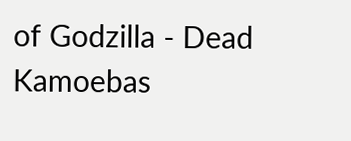of Godzilla - Dead Kamoebas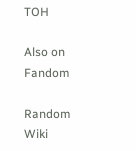TOH

Also on Fandom

Random Wiki